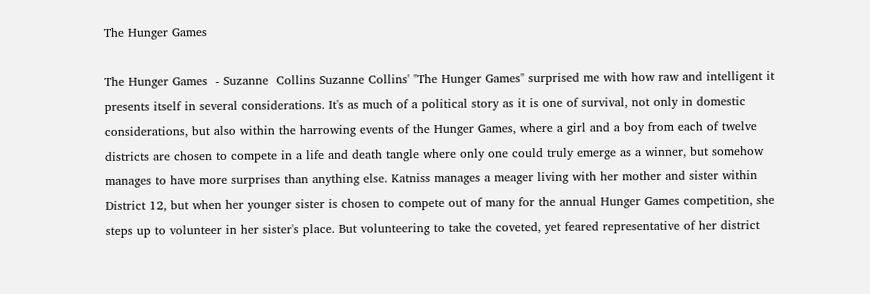The Hunger Games

The Hunger Games  - Suzanne  Collins Suzanne Collins' "The Hunger Games" surprised me with how raw and intelligent it presents itself in several considerations. It's as much of a political story as it is one of survival, not only in domestic considerations, but also within the harrowing events of the Hunger Games, where a girl and a boy from each of twelve districts are chosen to compete in a life and death tangle where only one could truly emerge as a winner, but somehow manages to have more surprises than anything else. Katniss manages a meager living with her mother and sister within District 12, but when her younger sister is chosen to compete out of many for the annual Hunger Games competition, she steps up to volunteer in her sister's place. But volunteering to take the coveted, yet feared representative of her district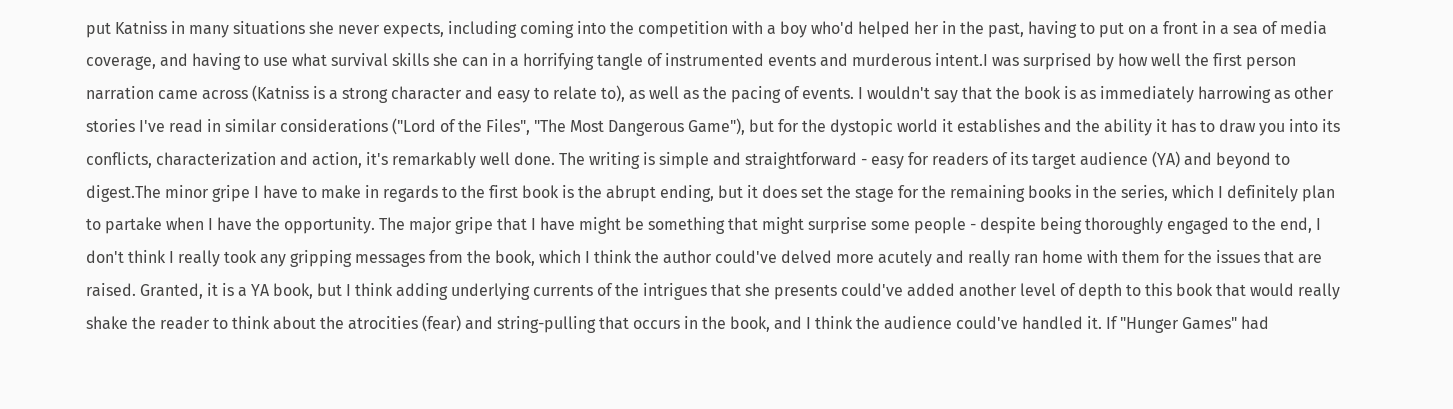put Katniss in many situations she never expects, including coming into the competition with a boy who'd helped her in the past, having to put on a front in a sea of media coverage, and having to use what survival skills she can in a horrifying tangle of instrumented events and murderous intent.I was surprised by how well the first person narration came across (Katniss is a strong character and easy to relate to), as well as the pacing of events. I wouldn't say that the book is as immediately harrowing as other stories I've read in similar considerations ("Lord of the Files", "The Most Dangerous Game"), but for the dystopic world it establishes and the ability it has to draw you into its conflicts, characterization and action, it's remarkably well done. The writing is simple and straightforward - easy for readers of its target audience (YA) and beyond to digest.The minor gripe I have to make in regards to the first book is the abrupt ending, but it does set the stage for the remaining books in the series, which I definitely plan to partake when I have the opportunity. The major gripe that I have might be something that might surprise some people - despite being thoroughly engaged to the end, I don't think I really took any gripping messages from the book, which I think the author could've delved more acutely and really ran home with them for the issues that are raised. Granted, it is a YA book, but I think adding underlying currents of the intrigues that she presents could've added another level of depth to this book that would really shake the reader to think about the atrocities (fear) and string-pulling that occurs in the book, and I think the audience could've handled it. If "Hunger Games" had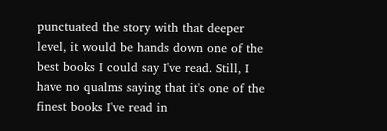punctuated the story with that deeper level, it would be hands down one of the best books I could say I've read. Still, I have no qualms saying that it's one of the finest books I've read in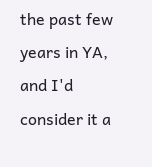the past few years in YA, and I'd consider it a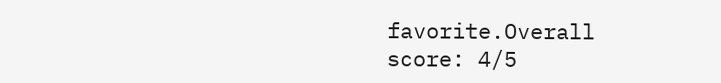favorite.Overall score: 4/5